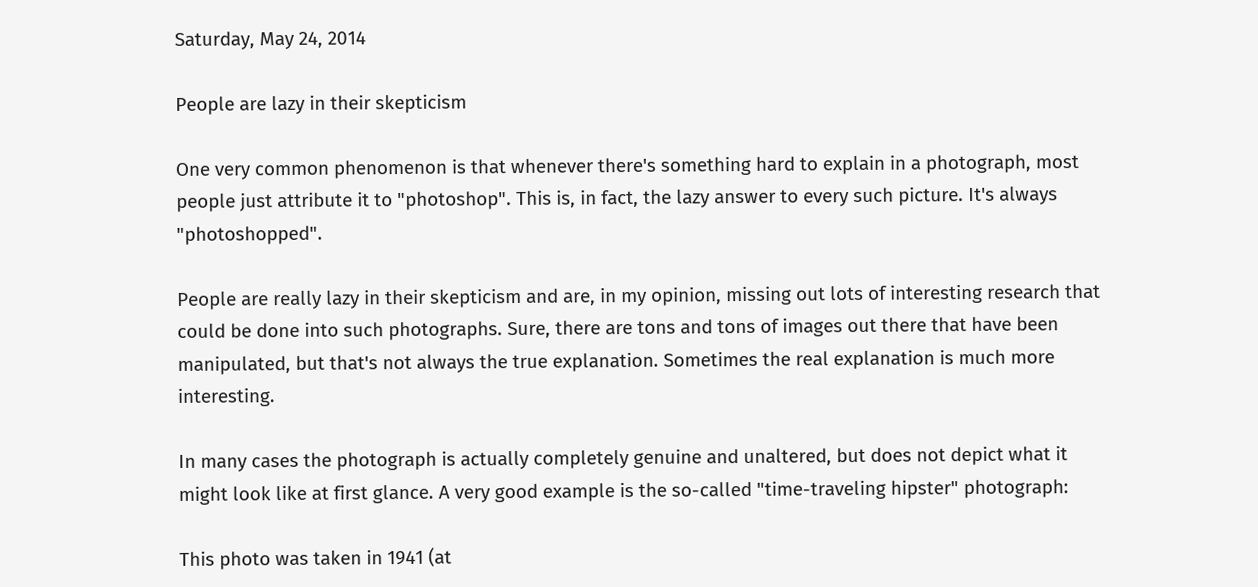Saturday, May 24, 2014

People are lazy in their skepticism

One very common phenomenon is that whenever there's something hard to explain in a photograph, most people just attribute it to "photoshop". This is, in fact, the lazy answer to every such picture. It's always "photoshopped".

People are really lazy in their skepticism and are, in my opinion, missing out lots of interesting research that could be done into such photographs. Sure, there are tons and tons of images out there that have been manipulated, but that's not always the true explanation. Sometimes the real explanation is much more interesting.

In many cases the photograph is actually completely genuine and unaltered, but does not depict what it might look like at first glance. A very good example is the so-called "time-traveling hipster" photograph:

This photo was taken in 1941 (at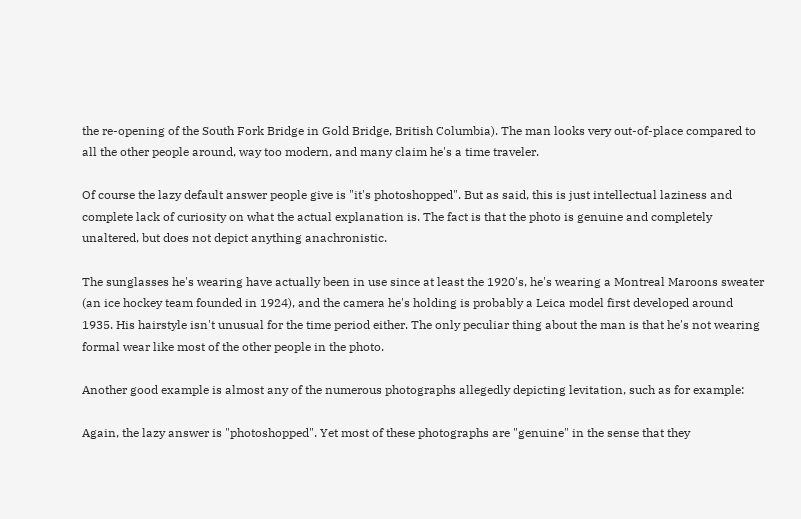the re-opening of the South Fork Bridge in Gold Bridge, British Columbia). The man looks very out-of-place compared to all the other people around, way too modern, and many claim he's a time traveler.

Of course the lazy default answer people give is "it's photoshopped". But as said, this is just intellectual laziness and complete lack of curiosity on what the actual explanation is. The fact is that the photo is genuine and completely unaltered, but does not depict anything anachronistic.

The sunglasses he's wearing have actually been in use since at least the 1920's, he's wearing a Montreal Maroons sweater (an ice hockey team founded in 1924), and the camera he's holding is probably a Leica model first developed around 1935. His hairstyle isn't unusual for the time period either. The only peculiar thing about the man is that he's not wearing formal wear like most of the other people in the photo.

Another good example is almost any of the numerous photographs allegedly depicting levitation, such as for example:

Again, the lazy answer is "photoshopped". Yet most of these photographs are "genuine" in the sense that they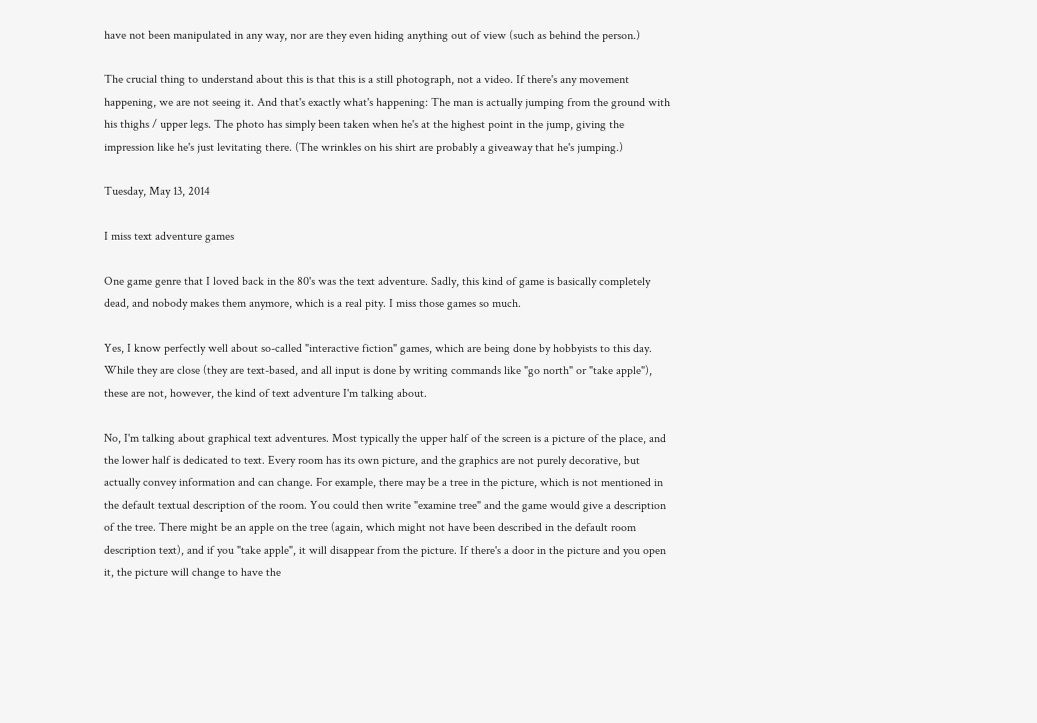have not been manipulated in any way, nor are they even hiding anything out of view (such as behind the person.)

The crucial thing to understand about this is that this is a still photograph, not a video. If there's any movement happening, we are not seeing it. And that's exactly what's happening: The man is actually jumping from the ground with his thighs / upper legs. The photo has simply been taken when he's at the highest point in the jump, giving the impression like he's just levitating there. (The wrinkles on his shirt are probably a giveaway that he's jumping.)

Tuesday, May 13, 2014

I miss text adventure games

One game genre that I loved back in the 80's was the text adventure. Sadly, this kind of game is basically completely dead, and nobody makes them anymore, which is a real pity. I miss those games so much.

Yes, I know perfectly well about so-called "interactive fiction" games, which are being done by hobbyists to this day. While they are close (they are text-based, and all input is done by writing commands like "go north" or "take apple"), these are not, however, the kind of text adventure I'm talking about.

No, I'm talking about graphical text adventures. Most typically the upper half of the screen is a picture of the place, and the lower half is dedicated to text. Every room has its own picture, and the graphics are not purely decorative, but actually convey information and can change. For example, there may be a tree in the picture, which is not mentioned in the default textual description of the room. You could then write "examine tree" and the game would give a description of the tree. There might be an apple on the tree (again, which might not have been described in the default room description text), and if you "take apple", it will disappear from the picture. If there's a door in the picture and you open it, the picture will change to have the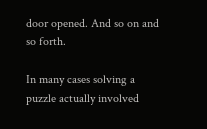door opened. And so on and so forth.

In many cases solving a puzzle actually involved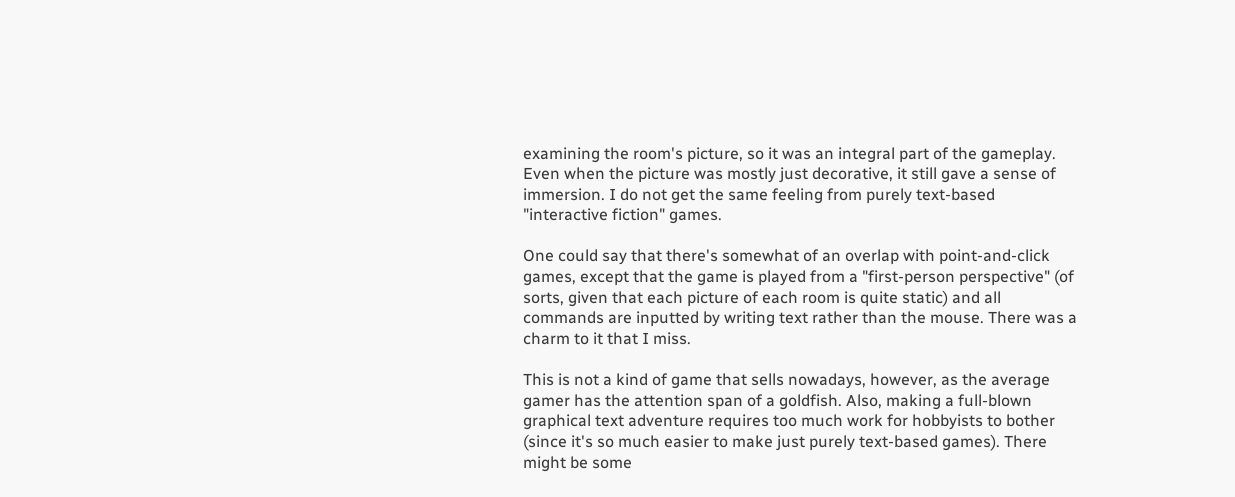examining the room's picture, so it was an integral part of the gameplay. Even when the picture was mostly just decorative, it still gave a sense of immersion. I do not get the same feeling from purely text-based "interactive fiction" games.

One could say that there's somewhat of an overlap with point-and-click games, except that the game is played from a "first-person perspective" (of sorts, given that each picture of each room is quite static) and all commands are inputted by writing text rather than the mouse. There was a charm to it that I miss.

This is not a kind of game that sells nowadays, however, as the average gamer has the attention span of a goldfish. Also, making a full-blown graphical text adventure requires too much work for hobbyists to bother (since it's so much easier to make just purely text-based games). There might be some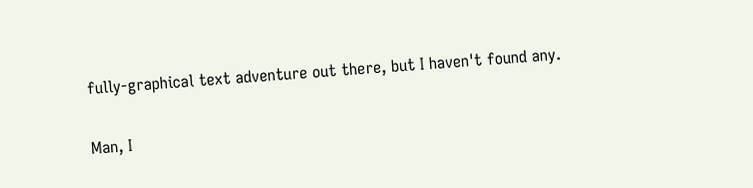fully-graphical text adventure out there, but I haven't found any.

Man, I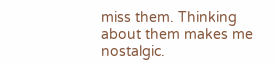miss them. Thinking about them makes me nostalgic.